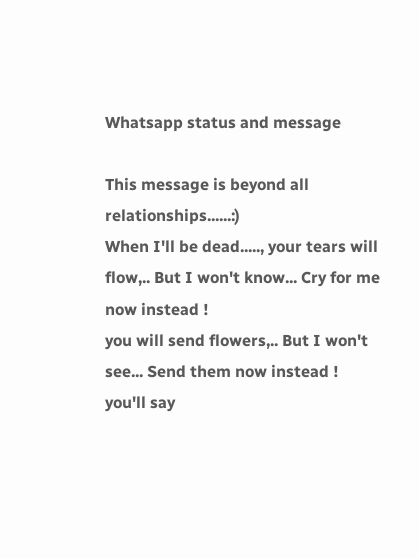Whatsapp status and message

This message is beyond all relationships......:)
When I'll be dead....., your tears will flow,.. But I won't know... Cry for me now instead !
you will send flowers,.. But I won't see... Send them now instead !
you'll say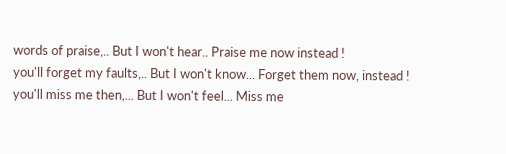words of praise,.. But I won't hear.. Praise me now instead !
you'll forget my faults,.. But I won't know... Forget them now, instead !
you'll miss me then,... But I won't feel... Miss me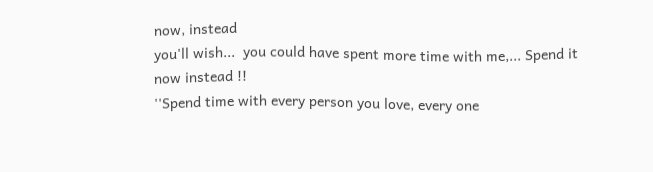now, instead
you'll wish...  you could have spent more time with me,... Spend it now instead !!
''Spend time with every person you love, every one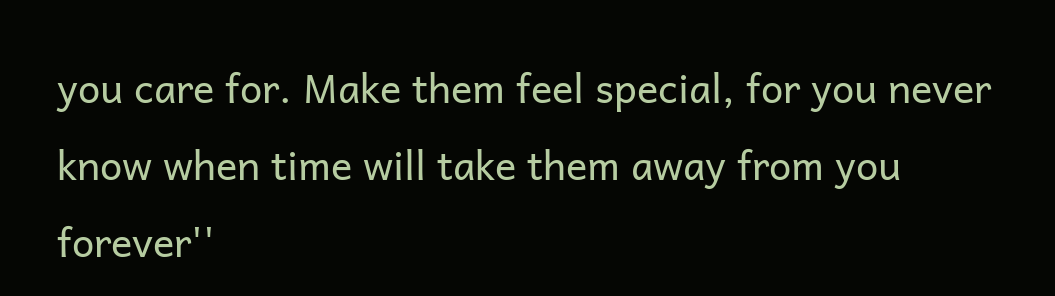you care for. Make them feel special, for you never know when time will take them away from you forever''